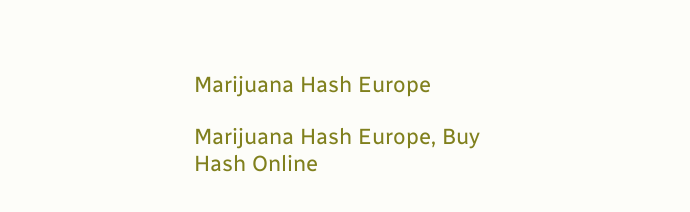Marijuana Hash Europe

Marijuana Hash Europe, Buy Hash Online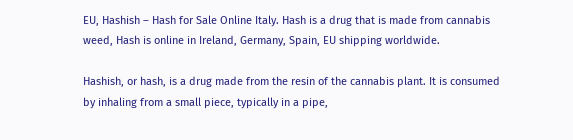EU, Hashish – Hash for Sale Online Italy. Hash is a drug that is made from cannabis weed, Hash is online in Ireland, Germany, Spain, EU shipping worldwide.

Hashish, or hash, is a drug made from the resin of the cannabis plant. It is consumed by inhaling from a small piece, typically in a pipe,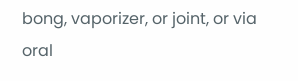bong, vaporizer, or joint, or via oral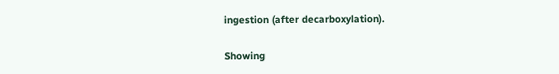ingestion (after decarboxylation).

Showing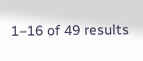1–16 of 49 results